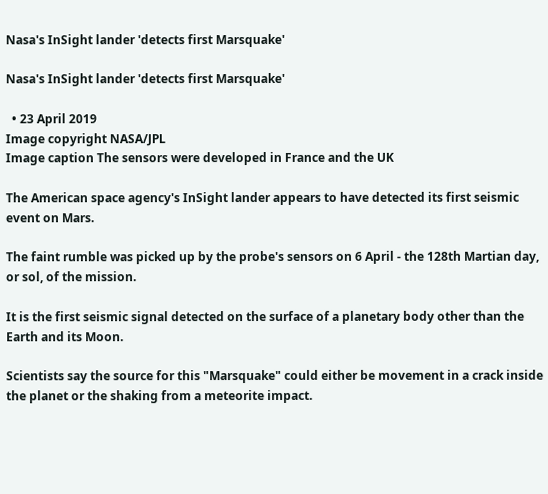Nasa's InSight lander 'detects first Marsquake'

Nasa's InSight lander 'detects first Marsquake'

  • 23 April 2019
Image copyright NASA/JPL
Image caption The sensors were developed in France and the UK

The American space agency's InSight lander appears to have detected its first seismic event on Mars.

The faint rumble was picked up by the probe's sensors on 6 April - the 128th Martian day, or sol, of the mission.

It is the first seismic signal detected on the surface of a planetary body other than the Earth and its Moon.

Scientists say the source for this "Marsquake" could either be movement in a crack inside the planet or the shaking from a meteorite impact.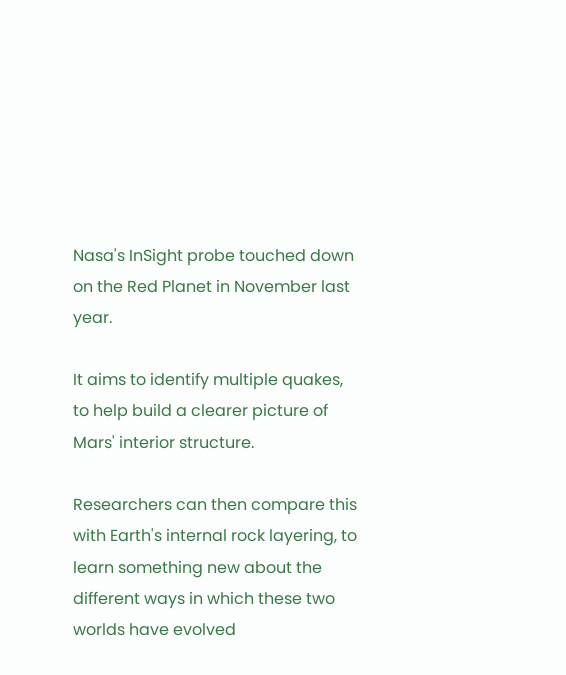Nasa's InSight probe touched down on the Red Planet in November last year.

It aims to identify multiple quakes, to help build a clearer picture of Mars' interior structure.

Researchers can then compare this with Earth's internal rock layering, to learn something new about the different ways in which these two worlds have evolved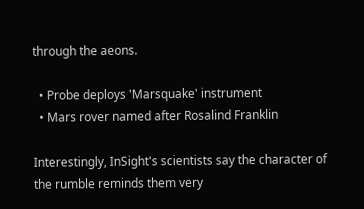through the aeons.

  • Probe deploys 'Marsquake' instrument
  • Mars rover named after Rosalind Franklin

Interestingly, InSight's scientists say the character of the rumble reminds them very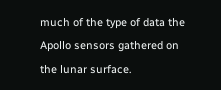much of the type of data the Apollo sensors gathered on the lunar surface.